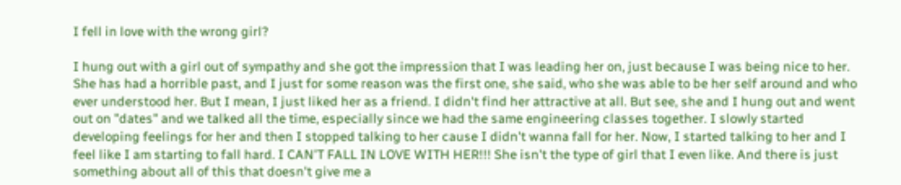I fell in love with the wrong girl?

I hung out with a girl out of sympathy and she got the impression that I was leading her on, just because I was being nice to her. She has had a horrible past, and I just for some reason was the first one, she said, who she was able to be her self around and who ever understood her. But I mean, I just liked her as a friend. I didn't find her attractive at all. But see, she and I hung out and went out on "dates" and we talked all the time, especially since we had the same engineering classes together. I slowly started developing feelings for her and then I stopped talking to her cause I didn't wanna fall for her. Now, I started talking to her and I feel like I am starting to fall hard. I CAN'T FALL IN LOVE WITH HER!!! She isn't the type of girl that I even like. And there is just something about all of this that doesn't give me a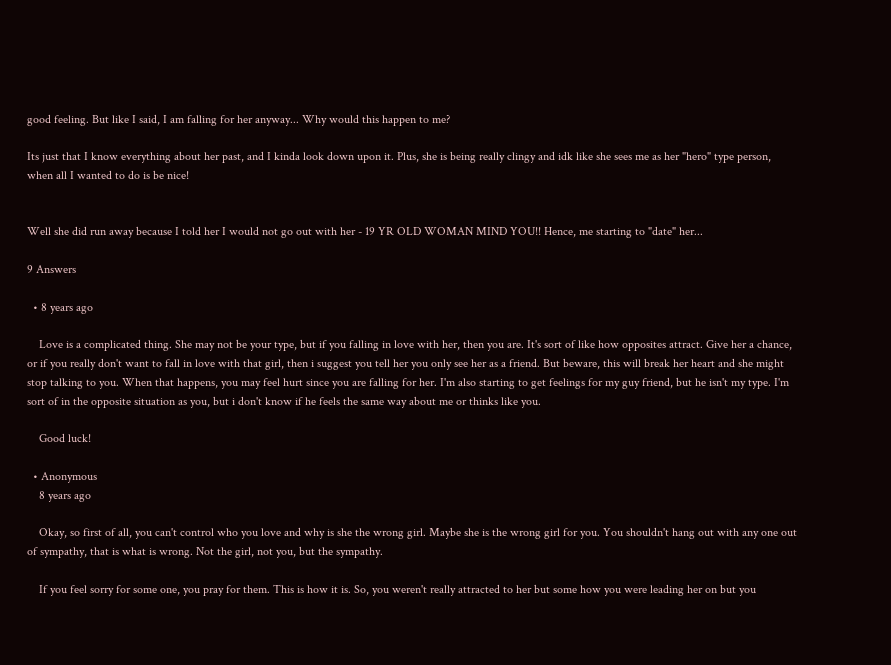good feeling. But like I said, I am falling for her anyway... Why would this happen to me?

Its just that I know everything about her past, and I kinda look down upon it. Plus, she is being really clingy and idk like she sees me as her "hero" type person, when all I wanted to do is be nice!


Well she did run away because I told her I would not go out with her - 19 YR OLD WOMAN MIND YOU!! Hence, me starting to "date" her...

9 Answers

  • 8 years ago

    Love is a complicated thing. She may not be your type, but if you falling in love with her, then you are. It's sort of like how opposites attract. Give her a chance, or if you really don't want to fall in love with that girl, then i suggest you tell her you only see her as a friend. But beware, this will break her heart and she might stop talking to you. When that happens, you may feel hurt since you are falling for her. I'm also starting to get feelings for my guy friend, but he isn't my type. I'm sort of in the opposite situation as you, but i don't know if he feels the same way about me or thinks like you.

    Good luck!

  • Anonymous
    8 years ago

    Okay, so first of all, you can't control who you love and why is she the wrong girl. Maybe she is the wrong girl for you. You shouldn't hang out with any one out of sympathy, that is what is wrong. Not the girl, not you, but the sympathy.

    If you feel sorry for some one, you pray for them. This is how it is. So, you weren't really attracted to her but some how you were leading her on but you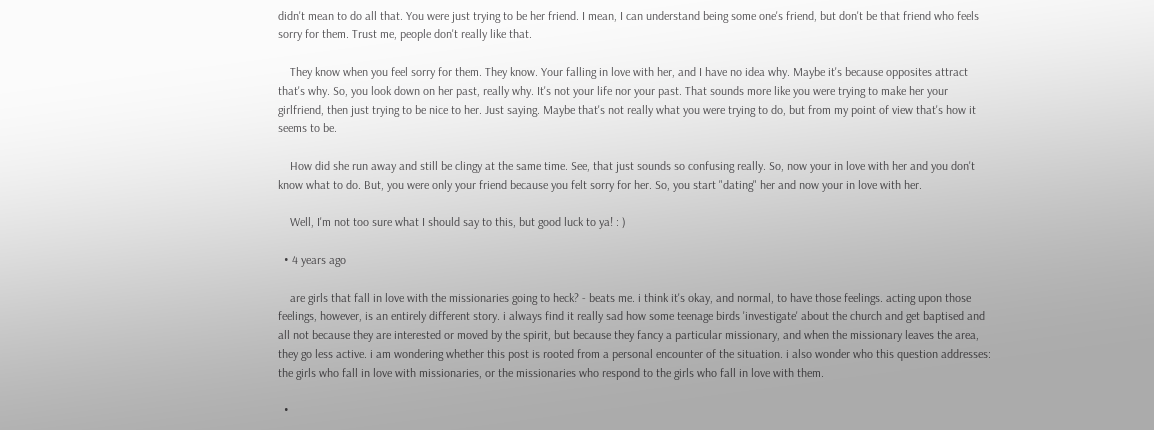didn't mean to do all that. You were just trying to be her friend. I mean, I can understand being some one's friend, but don't be that friend who feels sorry for them. Trust me, people don't really like that.

    They know when you feel sorry for them. They know. Your falling in love with her, and I have no idea why. Maybe it's because opposites attract that's why. So, you look down on her past, really why. It's not your life nor your past. That sounds more like you were trying to make her your girlfriend, then just trying to be nice to her. Just saying. Maybe that's not really what you were trying to do, but from my point of view that's how it seems to be.

    How did she run away and still be clingy at the same time. See, that just sounds so confusing really. So, now your in love with her and you don't know what to do. But, you were only your friend because you felt sorry for her. So, you start "dating" her and now your in love with her.

    Well, I'm not too sure what I should say to this, but good luck to ya! : )

  • 4 years ago

    are girls that fall in love with the missionaries going to heck? - beats me. i think it's okay, and normal, to have those feelings. acting upon those feelings, however, is an entirely different story. i always find it really sad how some teenage birds 'investigate' about the church and get baptised and all not because they are interested or moved by the spirit, but because they fancy a particular missionary, and when the missionary leaves the area, they go less active. i am wondering whether this post is rooted from a personal encounter of the situation. i also wonder who this question addresses: the girls who fall in love with missionaries, or the missionaries who respond to the girls who fall in love with them.

  •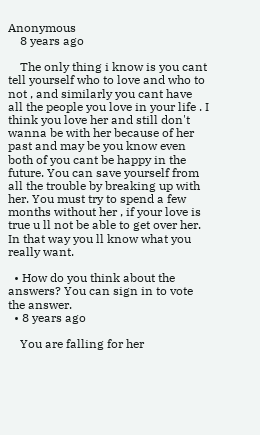Anonymous
    8 years ago

    The only thing i know is you cant tell yourself who to love and who to not , and similarly you cant have all the people you love in your life . I think you love her and still don't wanna be with her because of her past and may be you know even both of you cant be happy in the future. You can save yourself from all the trouble by breaking up with her. You must try to spend a few months without her , if your love is true u ll not be able to get over her. In that way you ll know what you really want.

  • How do you think about the answers? You can sign in to vote the answer.
  • 8 years ago

    You are falling for her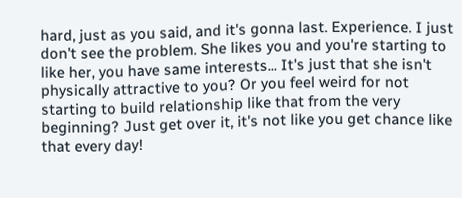hard, just as you said, and it's gonna last. Experience. I just don't see the problem. She likes you and you're starting to like her, you have same interests... It's just that she isn't physically attractive to you? Or you feel weird for not starting to build relationship like that from the very beginning? Just get over it, it's not like you get chance like that every day!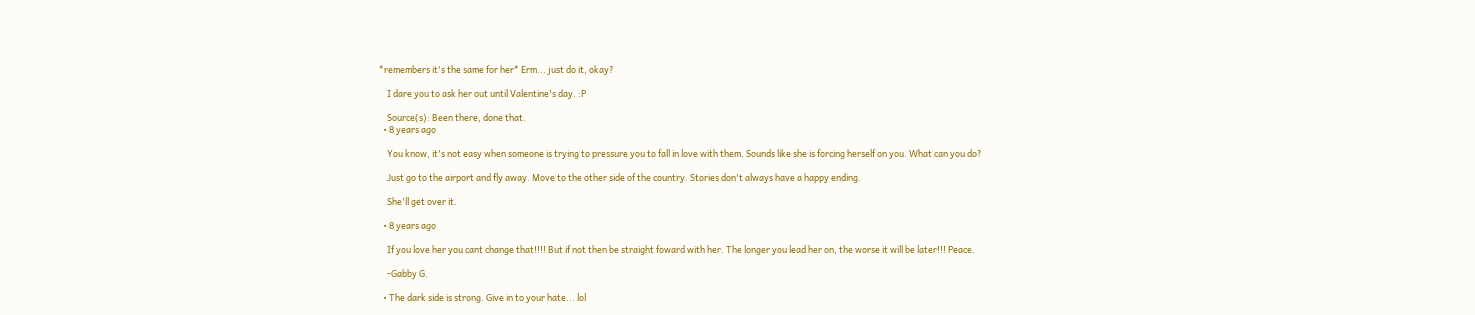*remembers it's the same for her* Erm... just do it, okay?

    I dare you to ask her out until Valentine's day. :P

    Source(s): Been there, done that.
  • 8 years ago

    You know, it's not easy when someone is trying to pressure you to fall in love with them. Sounds like she is forcing herself on you. What can you do?

    Just go to the airport and fly away. Move to the other side of the country. Stories don't always have a happy ending.

    She'll get over it.

  • 8 years ago

    If you love her you cant change that!!!! But if not then be straight foward with her. The longer you lead her on, the worse it will be later!!! Peace.

    -Gabby G.

  • The dark side is strong. Give in to your hate... lol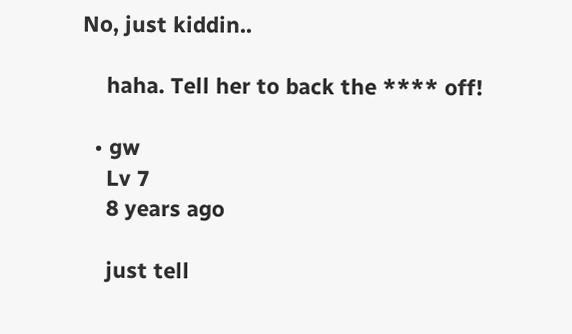No, just kiddin..

    haha. Tell her to back the **** off!

  • gw
    Lv 7
    8 years ago

    just tell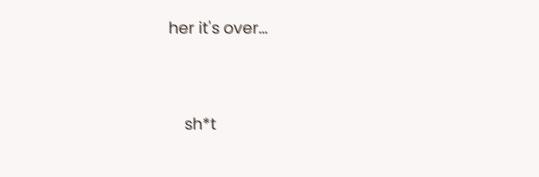her it's over...


    sh*t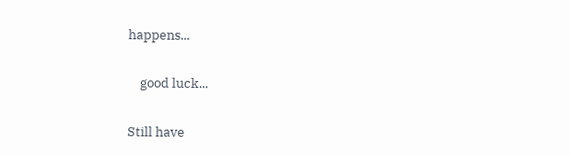happens...


    good luck...


Still have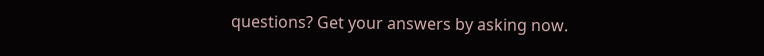questions? Get your answers by asking now.